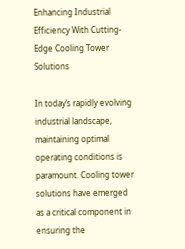Enhancing Industrial Efficiency With Cutting-Edge Cooling Tower Solutions

In today’s rapidly evolving industrial landscape, maintaining optimal operating conditions is paramount. Cooling tower solutions have emerged as a critical component in ensuring the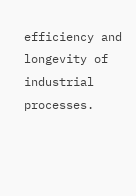efficiency and longevity of industrial processes.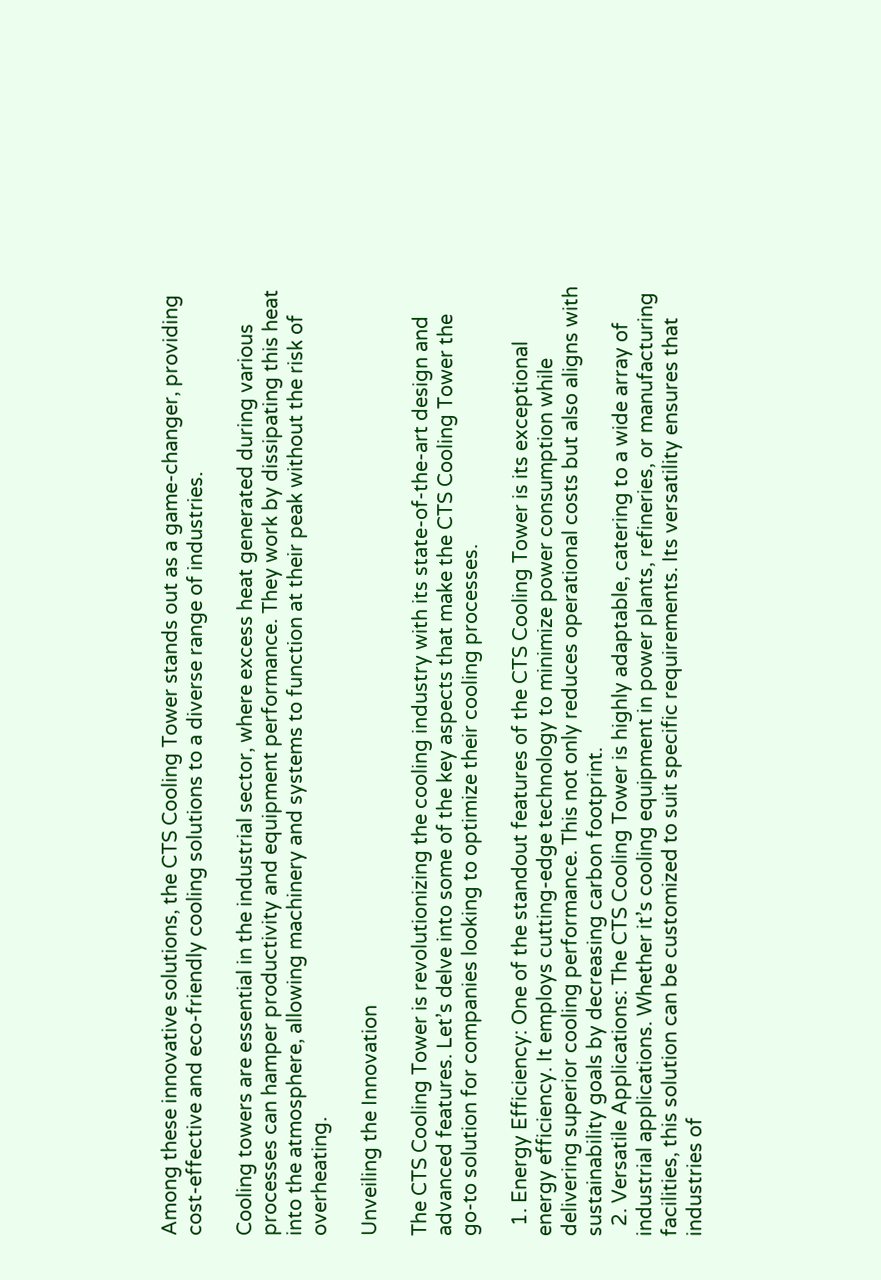Among these innovative solutions, the CTS Cooling Tower stands out as a game-changer, providing cost-effective and eco-friendly cooling solutions to a diverse range of industries.

Cooling towers are essential in the industrial sector, where excess heat generated during various processes can hamper productivity and equipment performance. They work by dissipating this heat into the atmosphere, allowing machinery and systems to function at their peak without the risk of overheating.

Unveiling the Innovation

The CTS Cooling Tower is revolutionizing the cooling industry with its state-of-the-art design and advanced features. Let’s delve into some of the key aspects that make the CTS Cooling Tower the go-to solution for companies looking to optimize their cooling processes.

  1. Energy Efficiency: One of the standout features of the CTS Cooling Tower is its exceptional energy efficiency. It employs cutting-edge technology to minimize power consumption while delivering superior cooling performance. This not only reduces operational costs but also aligns with sustainability goals by decreasing carbon footprint.
  2. Versatile Applications: The CTS Cooling Tower is highly adaptable, catering to a wide array of industrial applications. Whether it’s cooling equipment in power plants, refineries, or manufacturing facilities, this solution can be customized to suit specific requirements. Its versatility ensures that industries of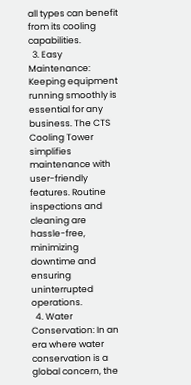all types can benefit from its cooling capabilities.
  3. Easy Maintenance: Keeping equipment running smoothly is essential for any business. The CTS Cooling Tower simplifies maintenance with user-friendly features. Routine inspections and cleaning are hassle-free, minimizing downtime and ensuring uninterrupted operations.
  4. Water Conservation: In an era where water conservation is a global concern, the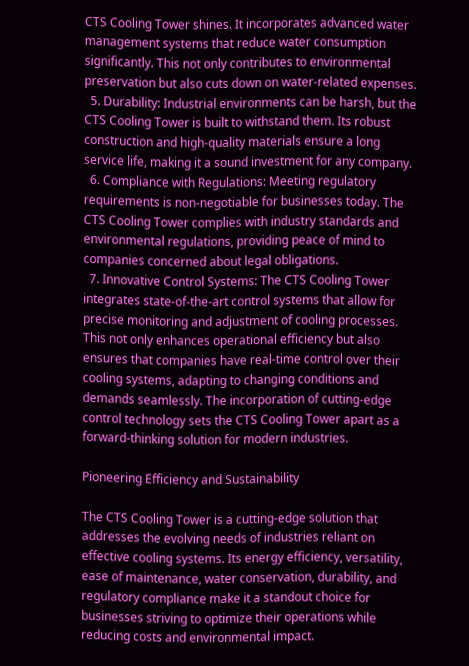CTS Cooling Tower shines. It incorporates advanced water management systems that reduce water consumption significantly. This not only contributes to environmental preservation but also cuts down on water-related expenses.
  5. Durability: Industrial environments can be harsh, but the CTS Cooling Tower is built to withstand them. Its robust construction and high-quality materials ensure a long service life, making it a sound investment for any company.
  6. Compliance with Regulations: Meeting regulatory requirements is non-negotiable for businesses today. The CTS Cooling Tower complies with industry standards and environmental regulations, providing peace of mind to companies concerned about legal obligations.
  7. Innovative Control Systems: The CTS Cooling Tower integrates state-of-the-art control systems that allow for precise monitoring and adjustment of cooling processes. This not only enhances operational efficiency but also ensures that companies have real-time control over their cooling systems, adapting to changing conditions and demands seamlessly. The incorporation of cutting-edge control technology sets the CTS Cooling Tower apart as a forward-thinking solution for modern industries.

Pioneering Efficiency and Sustainability

The CTS Cooling Tower is a cutting-edge solution that addresses the evolving needs of industries reliant on effective cooling systems. Its energy efficiency, versatility, ease of maintenance, water conservation, durability, and regulatory compliance make it a standout choice for businesses striving to optimize their operations while reducing costs and environmental impact.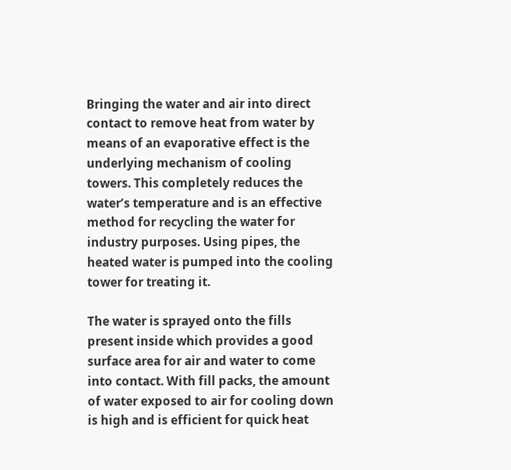Bringing the water and air into direct contact to remove heat from water by means of an evaporative effect is the underlying mechanism of cooling towers. This completely reduces the water’s temperature and is an effective method for recycling the water for industry purposes. Using pipes, the heated water is pumped into the cooling tower for treating it.

The water is sprayed onto the fills present inside which provides a good surface area for air and water to come into contact. With fill packs, the amount of water exposed to air for cooling down is high and is efficient for quick heat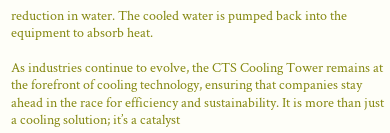reduction in water. The cooled water is pumped back into the equipment to absorb heat.

As industries continue to evolve, the CTS Cooling Tower remains at the forefront of cooling technology, ensuring that companies stay ahead in the race for efficiency and sustainability. It is more than just a cooling solution; it’s a catalyst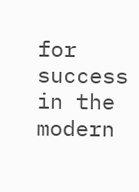for success in the modern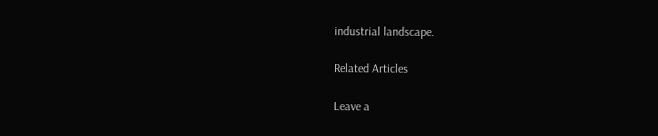industrial landscape.

Related Articles

Leave a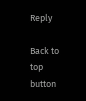Reply

Back to top button